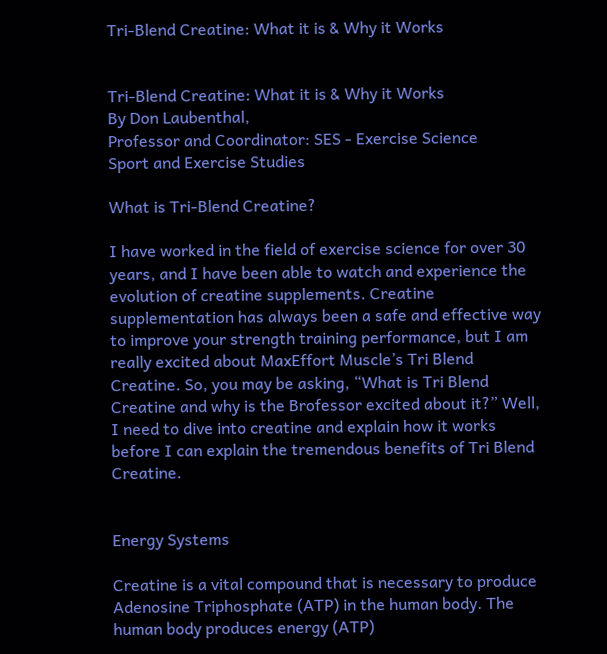Tri-Blend Creatine: What it is & Why it Works


Tri-Blend Creatine: What it is & Why it Works
By Don Laubenthal,
Professor and Coordinator: SES - Exercise Science
Sport and Exercise Studies

What is Tri-Blend Creatine?

I have worked in the field of exercise science for over 30 years, and I have been able to watch and experience the evolution of creatine supplements. Creatine supplementation has always been a safe and effective way to improve your strength training performance, but I am really excited about MaxEffort Muscle’s Tri Blend Creatine. So, you may be asking, “What is Tri Blend Creatine and why is the Brofessor excited about it?” Well, I need to dive into creatine and explain how it works before I can explain the tremendous benefits of Tri Blend Creatine.


Energy Systems

Creatine is a vital compound that is necessary to produce Adenosine Triphosphate (ATP) in the human body. The human body produces energy (ATP)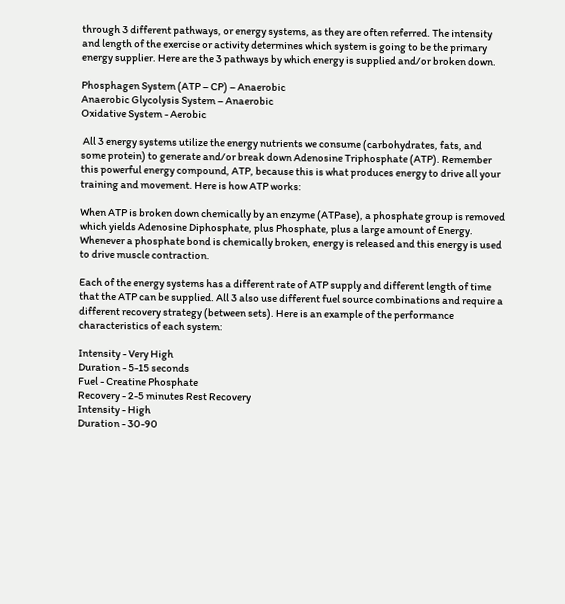through 3 different pathways, or energy systems, as they are often referred. The intensity and length of the exercise or activity determines which system is going to be the primary energy supplier. Here are the 3 pathways by which energy is supplied and/or broken down.

Phosphagen System (ATP – CP) – Anaerobic
Anaerobic Glycolysis System – Anaerobic
Oxidative System - Aerobic

 All 3 energy systems utilize the energy nutrients we consume (carbohydrates, fats, and some protein) to generate and/or break down Adenosine Triphosphate (ATP). Remember this powerful energy compound, ATP, because this is what produces energy to drive all your training and movement. Here is how ATP works:

When ATP is broken down chemically by an enzyme (ATPase), a phosphate group is removed which yields Adenosine Diphosphate, plus Phosphate, plus a large amount of Energy. Whenever a phosphate bond is chemically broken, energy is released and this energy is used to drive muscle contraction.

Each of the energy systems has a different rate of ATP supply and different length of time that the ATP can be supplied. All 3 also use different fuel source combinations and require a different recovery strategy (between sets). Here is an example of the performance characteristics of each system:

Intensity - Very High
Duration - 5-15 seconds
Fuel - Creatine Phosphate
Recovery - 2-5 minutes Rest Recovery
Intensity - High
Duration - 30-90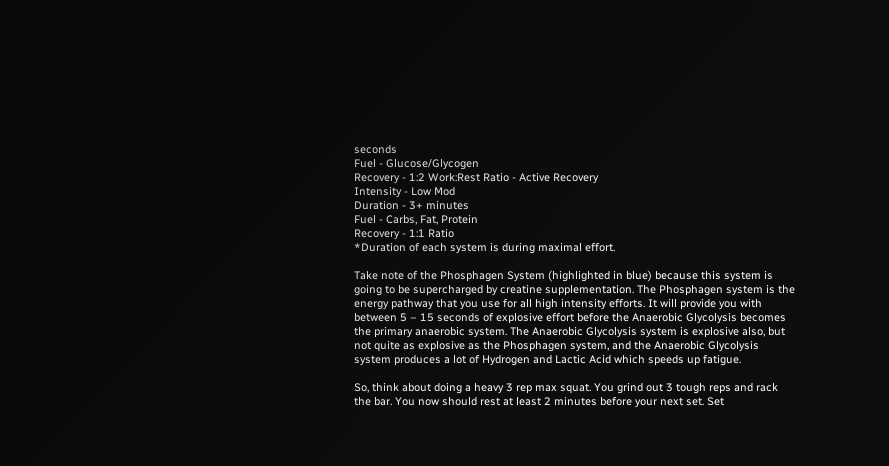seconds
Fuel - Glucose/Glycogen
Recovery - 1:2 Work:Rest Ratio - Active Recovery
Intensity - Low Mod
Duration - 3+ minutes
Fuel - Carbs, Fat, Protein
Recovery - 1:1 Ratio
*Duration of each system is during maximal effort.

Take note of the Phosphagen System (highlighted in blue) because this system is going to be supercharged by creatine supplementation. The Phosphagen system is the energy pathway that you use for all high intensity efforts. It will provide you with between 5 – 15 seconds of explosive effort before the Anaerobic Glycolysis becomes the primary anaerobic system. The Anaerobic Glycolysis system is explosive also, but not quite as explosive as the Phosphagen system, and the Anaerobic Glycolysis system produces a lot of Hydrogen and Lactic Acid which speeds up fatigue.

So, think about doing a heavy 3 rep max squat. You grind out 3 tough reps and rack the bar. You now should rest at least 2 minutes before your next set. Set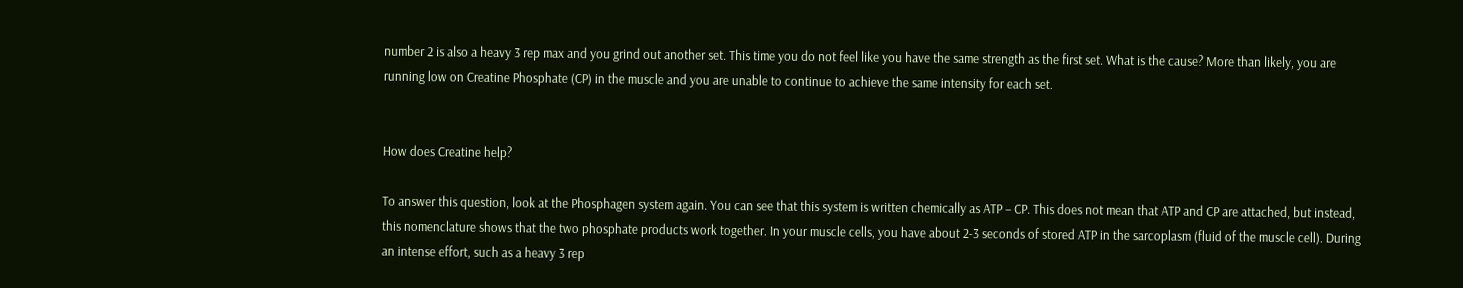number 2 is also a heavy 3 rep max and you grind out another set. This time you do not feel like you have the same strength as the first set. What is the cause? More than likely, you are running low on Creatine Phosphate (CP) in the muscle and you are unable to continue to achieve the same intensity for each set.


How does Creatine help?

To answer this question, look at the Phosphagen system again. You can see that this system is written chemically as ATP – CP. This does not mean that ATP and CP are attached, but instead, this nomenclature shows that the two phosphate products work together. In your muscle cells, you have about 2-3 seconds of stored ATP in the sarcoplasm (fluid of the muscle cell). During an intense effort, such as a heavy 3 rep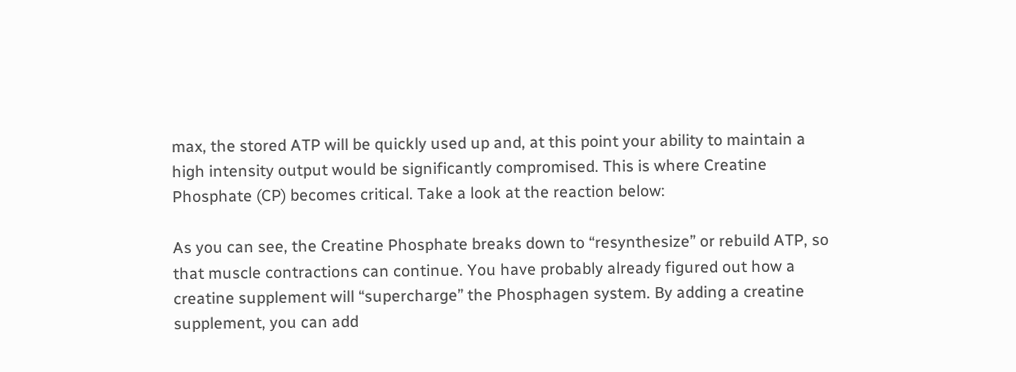max, the stored ATP will be quickly used up and, at this point your ability to maintain a high intensity output would be significantly compromised. This is where Creatine Phosphate (CP) becomes critical. Take a look at the reaction below:

As you can see, the Creatine Phosphate breaks down to “resynthesize” or rebuild ATP, so that muscle contractions can continue. You have probably already figured out how a creatine supplement will “supercharge” the Phosphagen system. By adding a creatine supplement, you can add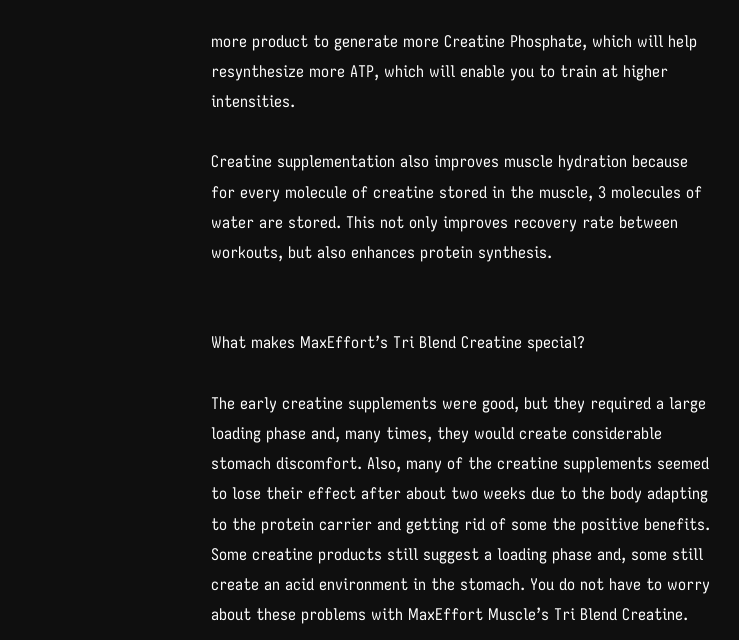more product to generate more Creatine Phosphate, which will help resynthesize more ATP, which will enable you to train at higher intensities.

Creatine supplementation also improves muscle hydration because for every molecule of creatine stored in the muscle, 3 molecules of water are stored. This not only improves recovery rate between workouts, but also enhances protein synthesis.


What makes MaxEffort’s Tri Blend Creatine special?

The early creatine supplements were good, but they required a large loading phase and, many times, they would create considerable stomach discomfort. Also, many of the creatine supplements seemed to lose their effect after about two weeks due to the body adapting to the protein carrier and getting rid of some the positive benefits. Some creatine products still suggest a loading phase and, some still create an acid environment in the stomach. You do not have to worry about these problems with MaxEffort Muscle’s Tri Blend Creatine.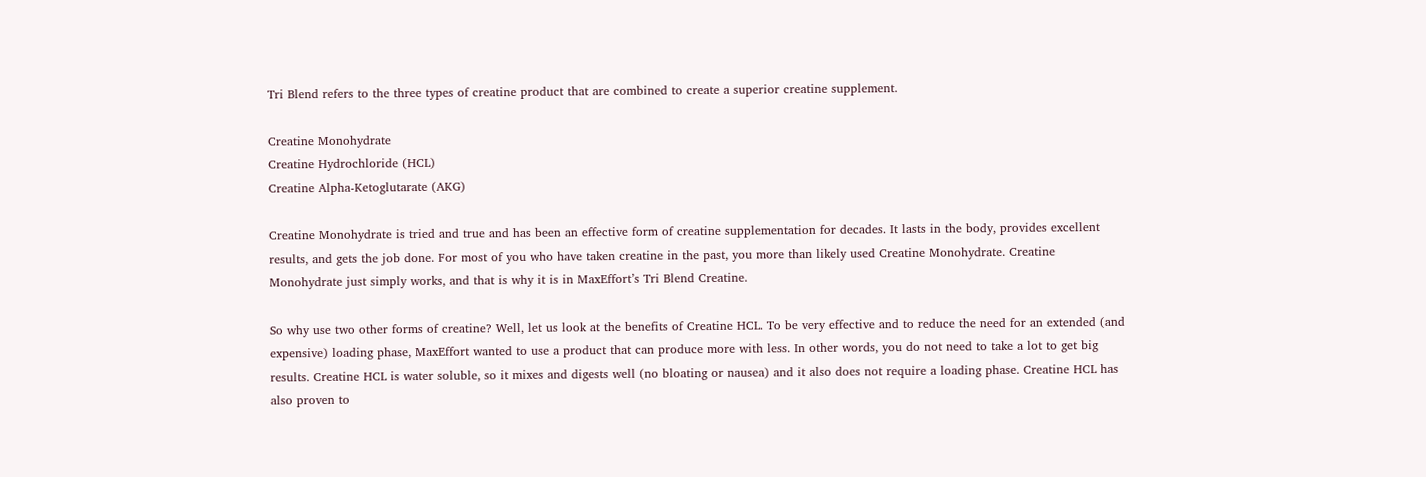Tri Blend refers to the three types of creatine product that are combined to create a superior creatine supplement.

Creatine Monohydrate
Creatine Hydrochloride (HCL)
Creatine Alpha-Ketoglutarate (AKG)

Creatine Monohydrate is tried and true and has been an effective form of creatine supplementation for decades. It lasts in the body, provides excellent results, and gets the job done. For most of you who have taken creatine in the past, you more than likely used Creatine Monohydrate. Creatine Monohydrate just simply works, and that is why it is in MaxEffort’s Tri Blend Creatine.

So why use two other forms of creatine? Well, let us look at the benefits of Creatine HCL. To be very effective and to reduce the need for an extended (and expensive) loading phase, MaxEffort wanted to use a product that can produce more with less. In other words, you do not need to take a lot to get big results. Creatine HCL is water soluble, so it mixes and digests well (no bloating or nausea) and it also does not require a loading phase. Creatine HCL has also proven to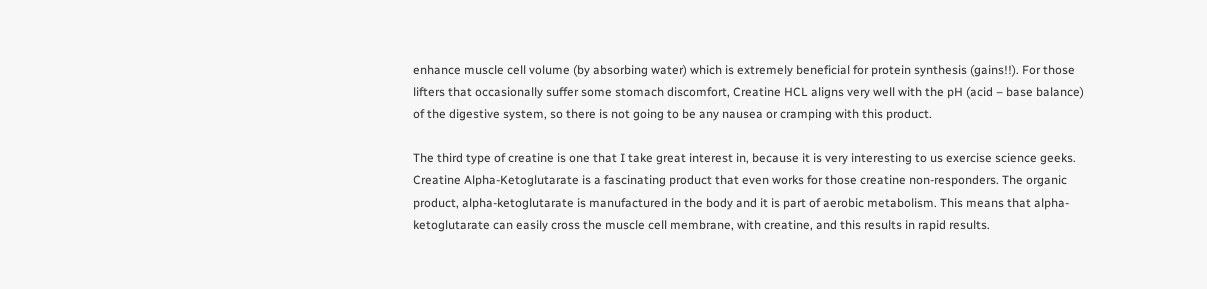enhance muscle cell volume (by absorbing water) which is extremely beneficial for protein synthesis (gains!!). For those lifters that occasionally suffer some stomach discomfort, Creatine HCL aligns very well with the pH (acid – base balance) of the digestive system, so there is not going to be any nausea or cramping with this product.

The third type of creatine is one that I take great interest in, because it is very interesting to us exercise science geeks. Creatine Alpha-Ketoglutarate is a fascinating product that even works for those creatine non-responders. The organic product, alpha-ketoglutarate is manufactured in the body and it is part of aerobic metabolism. This means that alpha-ketoglutarate can easily cross the muscle cell membrane, with creatine, and this results in rapid results.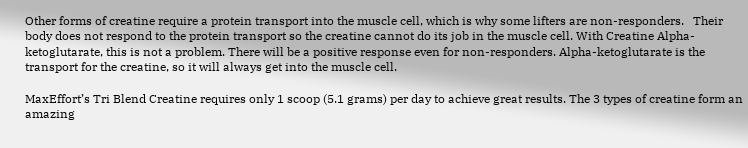Other forms of creatine require a protein transport into the muscle cell, which is why some lifters are non-responders.   Their body does not respond to the protein transport so the creatine cannot do its job in the muscle cell. With Creatine Alpha-ketoglutarate, this is not a problem. There will be a positive response even for non-responders. Alpha-ketoglutarate is the transport for the creatine, so it will always get into the muscle cell.

MaxEffort’s Tri Blend Creatine requires only 1 scoop (5.1 grams) per day to achieve great results. The 3 types of creatine form an amazing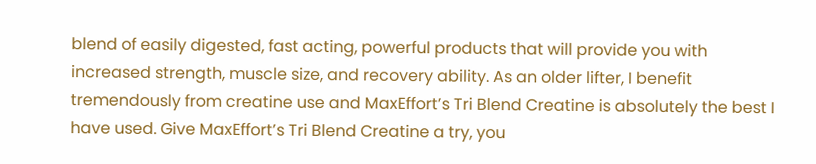blend of easily digested, fast acting, powerful products that will provide you with increased strength, muscle size, and recovery ability. As an older lifter, I benefit tremendously from creatine use and MaxEffort’s Tri Blend Creatine is absolutely the best I have used. Give MaxEffort’s Tri Blend Creatine a try, you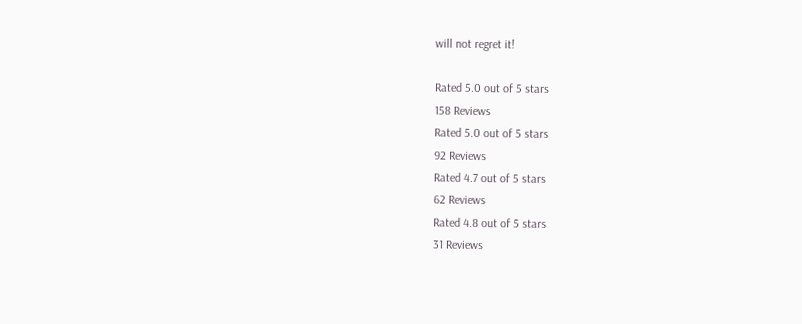will not regret it!

Rated 5.0 out of 5 stars
158 Reviews
Rated 5.0 out of 5 stars
92 Reviews
Rated 4.7 out of 5 stars
62 Reviews
Rated 4.8 out of 5 stars
31 Reviews